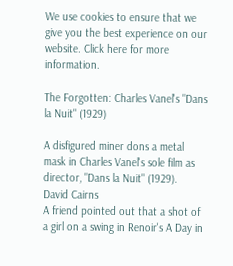We use cookies to ensure that we give you the best experience on our website. Click here for more information.

The Forgotten: Charles Vanel's "Dans la Nuit" (1929)

A disfigured miner dons a metal mask in Charles Vanel's sole film as director, "Dans la Nuit" (1929).
David Cairns
A friend pointed out that a shot of a girl on a swing in Renoir's A Day in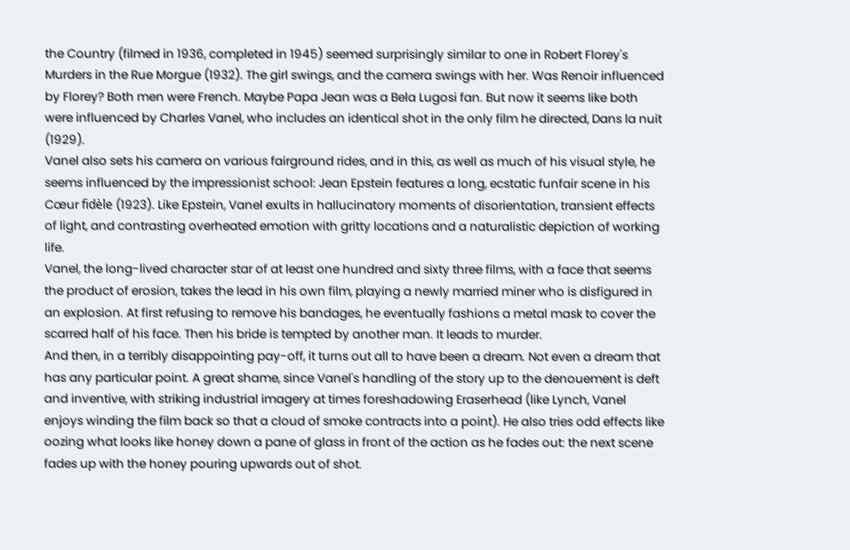the Country (filmed in 1936, completed in 1945) seemed surprisingly similar to one in Robert Florey's Murders in the Rue Morgue (1932). The girl swings, and the camera swings with her. Was Renoir influenced by Florey? Both men were French. Maybe Papa Jean was a Bela Lugosi fan. But now it seems like both were influenced by Charles Vanel, who includes an identical shot in the only film he directed, Dans la nuit (1929).
Vanel also sets his camera on various fairground rides, and in this, as well as much of his visual style, he seems influenced by the impressionist school: Jean Epstein features a long, ecstatic funfair scene in his Cœur fidèle (1923). Like Epstein, Vanel exults in hallucinatory moments of disorientation, transient effects of light, and contrasting overheated emotion with gritty locations and a naturalistic depiction of working life.
Vanel, the long-lived character star of at least one hundred and sixty three films, with a face that seems the product of erosion, takes the lead in his own film, playing a newly married miner who is disfigured in an explosion. At first refusing to remove his bandages, he eventually fashions a metal mask to cover the scarred half of his face. Then his bride is tempted by another man. It leads to murder.
And then, in a terribly disappointing pay-off, it turns out all to have been a dream. Not even a dream that has any particular point. A great shame, since Vanel's handling of the story up to the denouement is deft and inventive, with striking industrial imagery at times foreshadowing Eraserhead (like Lynch, Vanel enjoys winding the film back so that a cloud of smoke contracts into a point). He also tries odd effects like oozing what looks like honey down a pane of glass in front of the action as he fades out: the next scene fades up with the honey pouring upwards out of shot.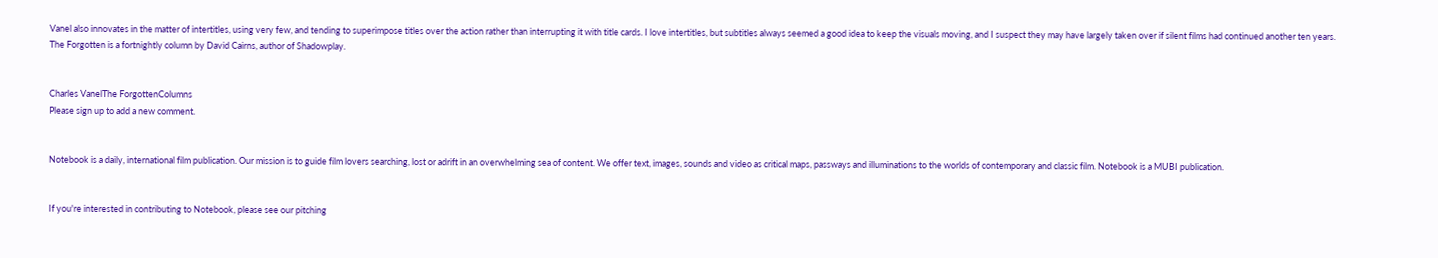Vanel also innovates in the matter of intertitles, using very few, and tending to superimpose titles over the action rather than interrupting it with title cards. I love intertitles, but subtitles always seemed a good idea to keep the visuals moving, and I suspect they may have largely taken over if silent films had continued another ten years.
The Forgotten is a fortnightly column by David Cairns, author of Shadowplay.


Charles VanelThe ForgottenColumns
Please sign up to add a new comment.


Notebook is a daily, international film publication. Our mission is to guide film lovers searching, lost or adrift in an overwhelming sea of content. We offer text, images, sounds and video as critical maps, passways and illuminations to the worlds of contemporary and classic film. Notebook is a MUBI publication.


If you're interested in contributing to Notebook, please see our pitching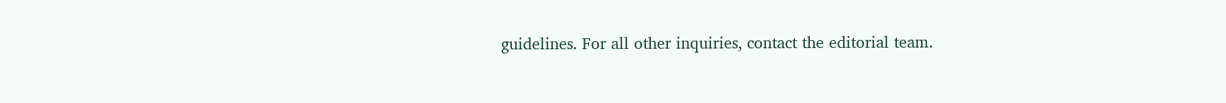guidelines. For all other inquiries, contact the editorial team.